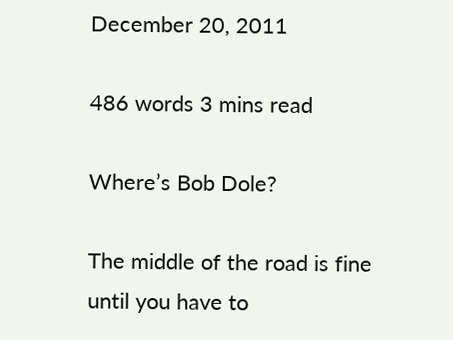December 20, 2011

486 words 3 mins read

Where’s Bob Dole?

The middle of the road is fine until you have to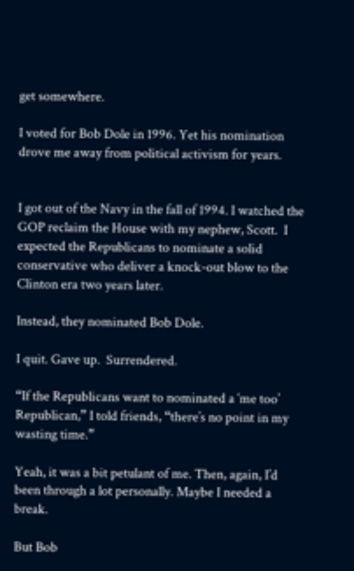get somewhere.

I voted for Bob Dole in 1996. Yet his nomination drove me away from political activism for years.


I got out of the Navy in the fall of 1994. I watched the GOP reclaim the House with my nephew, Scott.  I expected the Republicans to nominate a solid conservative who deliver a knock-out blow to the Clinton era two years later.

Instead, they nominated Bob Dole.

I quit. Gave up.  Surrendered.

“If the Republicans want to nominated a ‘me too’ Republican,” I told friends, “there’s no point in my wasting time.”

Yeah, it was a bit petulant of me. Then, again, I’d been through a lot personally. Maybe I needed a break.

But Bob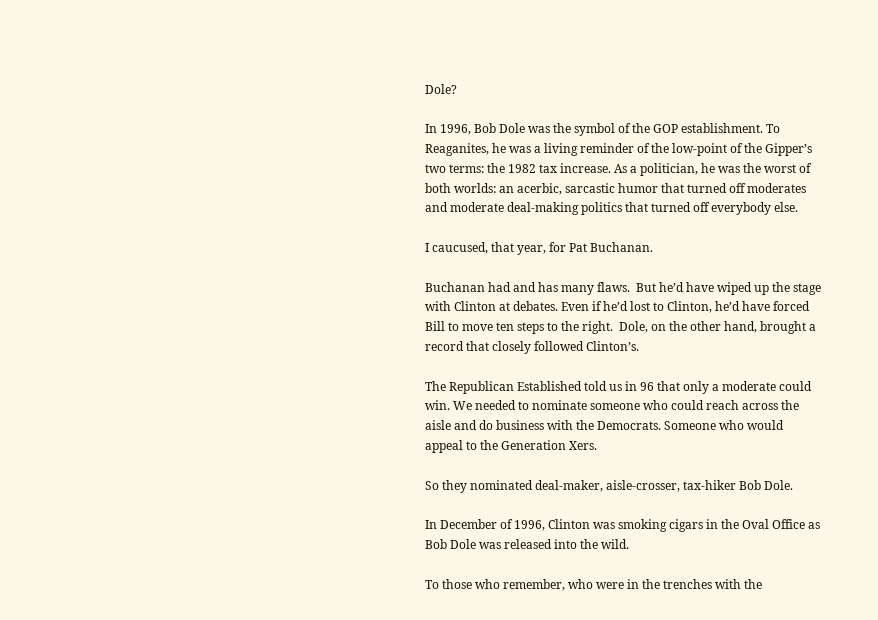Dole?

In 1996, Bob Dole was the symbol of the GOP establishment. To Reaganites, he was a living reminder of the low-point of the Gipper’s two terms: the 1982 tax increase. As a politician, he was the worst of both worlds: an acerbic, sarcastic humor that turned off moderates and moderate deal-making politics that turned off everybody else.

I caucused, that year, for Pat Buchanan.

Buchanan had and has many flaws.  But he’d have wiped up the stage with Clinton at debates. Even if he’d lost to Clinton, he’d have forced Bill to move ten steps to the right.  Dole, on the other hand, brought a record that closely followed Clinton’s.

The Republican Established told us in 96 that only a moderate could win. We needed to nominate someone who could reach across the aisle and do business with the Democrats. Someone who would appeal to the Generation Xers.

So they nominated deal-maker, aisle-crosser, tax-hiker Bob Dole.

In December of 1996, Clinton was smoking cigars in the Oval Office as Bob Dole was released into the wild.

To those who remember, who were in the trenches with the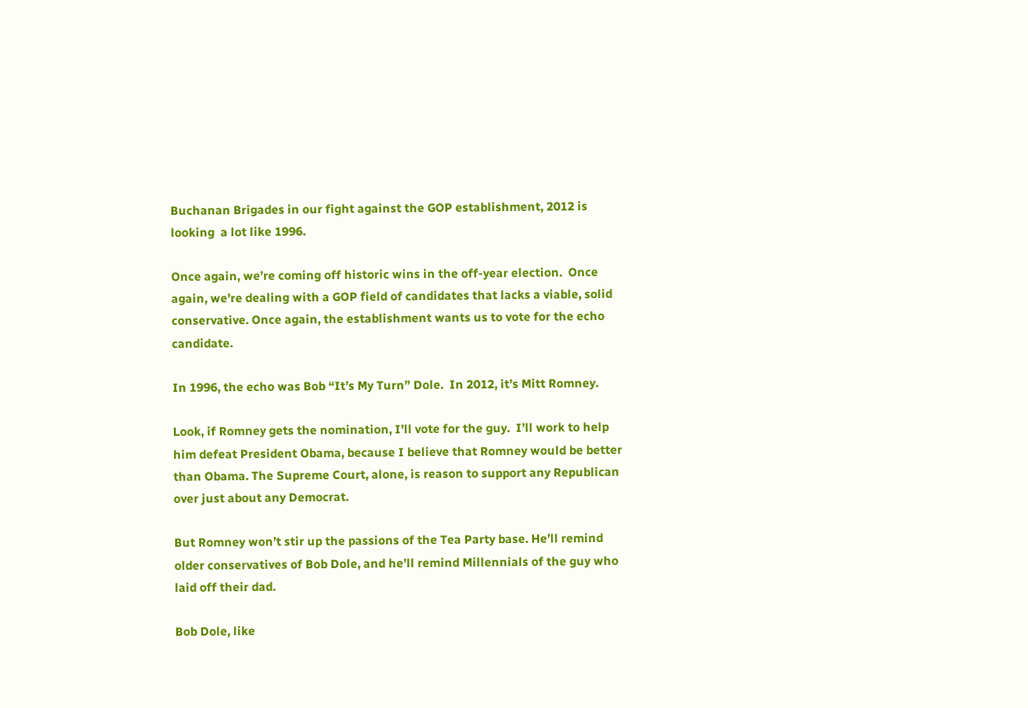Buchanan Brigades in our fight against the GOP establishment, 2012 is looking  a lot like 1996.

Once again, we’re coming off historic wins in the off-year election.  Once again, we’re dealing with a GOP field of candidates that lacks a viable, solid conservative. Once again, the establishment wants us to vote for the echo candidate.

In 1996, the echo was Bob “It’s My Turn” Dole.  In 2012, it’s Mitt Romney.

Look, if Romney gets the nomination, I’ll vote for the guy.  I’ll work to help him defeat President Obama, because I believe that Romney would be better than Obama. The Supreme Court, alone, is reason to support any Republican over just about any Democrat.

But Romney won’t stir up the passions of the Tea Party base. He’ll remind older conservatives of Bob Dole, and he’ll remind Millennials of the guy who laid off their dad.

Bob Dole, like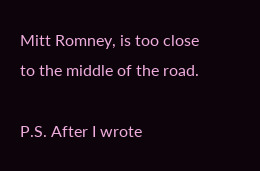Mitt Romney, is too close to the middle of the road.

P.S. After I wrote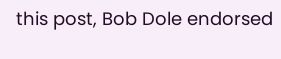this post, Bob Dole endorsed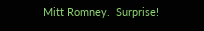Mitt Romney.  Surprise!